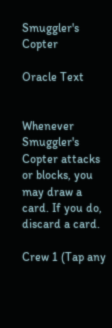Smuggler's Copter

Oracle Text


Whenever Smuggler's Copter attacks or blocks, you may draw a card. If you do, discard a card.

Crew 1 (Tap any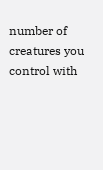number of creatures you control with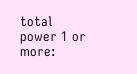total power 1 or more: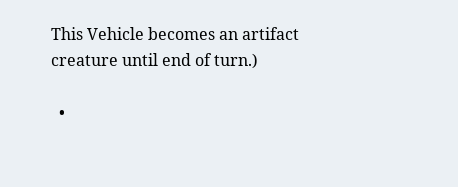This Vehicle becomes an artifact creature until end of turn.)

  •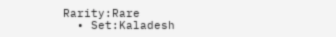Rarity:Rare
  • Set:Kaladesh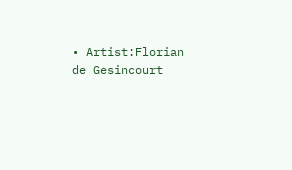• Artist:Florian de Gesincourt